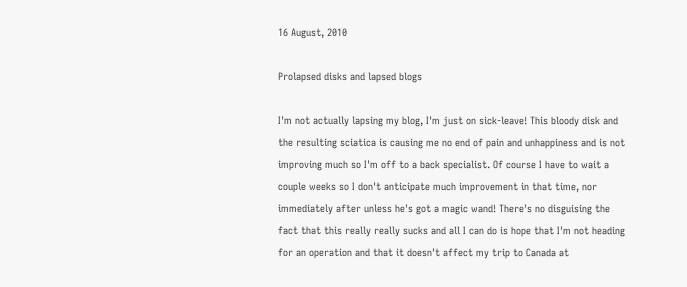16 August, 2010

Prolapsed disks and lapsed blogs

I'm not actually lapsing my blog, I'm just on sick-leave! This bloody disk and the resulting sciatica is causing me no end of pain and unhappiness and is not improving much so I'm off to a back specialist. Of course I have to wait a couple weeks so I don't anticipate much improvement in that time, nor immediately after unless he's got a magic wand! There's no disguising the fact that this really really sucks and all I can do is hope that I'm not heading for an operation and that it doesn't affect my trip to Canada at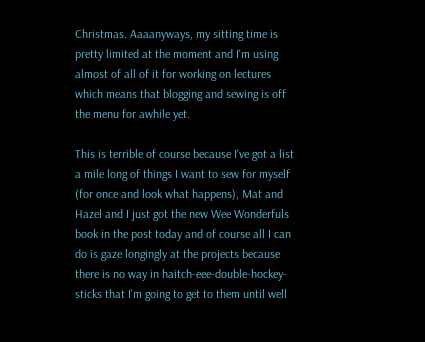Christmas. Aaaanyways, my sitting time is pretty limited at the moment and I'm using almost of all of it for working on lectures which means that blogging and sewing is off the menu for awhile yet.

This is terrible of course because I've got a list a mile long of things I want to sew for myself (for once and look what happens), Mat and Hazel and I just got the new Wee Wonderfuls book in the post today and of course all I can do is gaze longingly at the projects because there is no way in haitch-eee-double-hockey-sticks that I'm going to get to them until well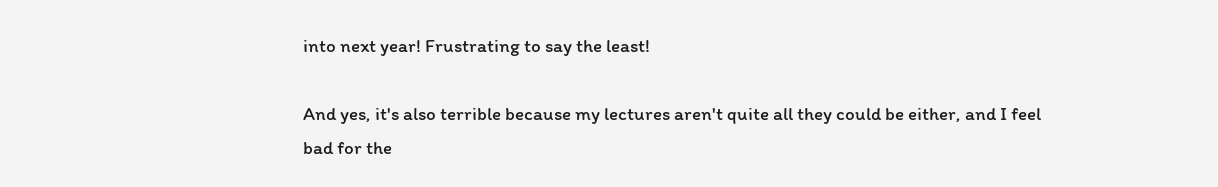into next year! Frustrating to say the least!

And yes, it's also terrible because my lectures aren't quite all they could be either, and I feel bad for the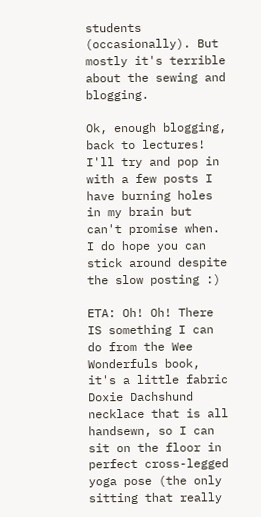students (occasionally). But mostly it's terrible about the sewing and blogging.

Ok, enough blogging, back to lectures!  I'll try and pop in with a few posts I have burning holes in my brain but can't promise when. I do hope you can stick around despite the slow posting :)

ETA: Oh! Oh! There IS something I can do from the Wee Wonderfuls book, it's a little fabric Doxie Dachshund necklace that is all handsewn, so I can sit on the floor in perfect cross-legged yoga pose (the only sitting that really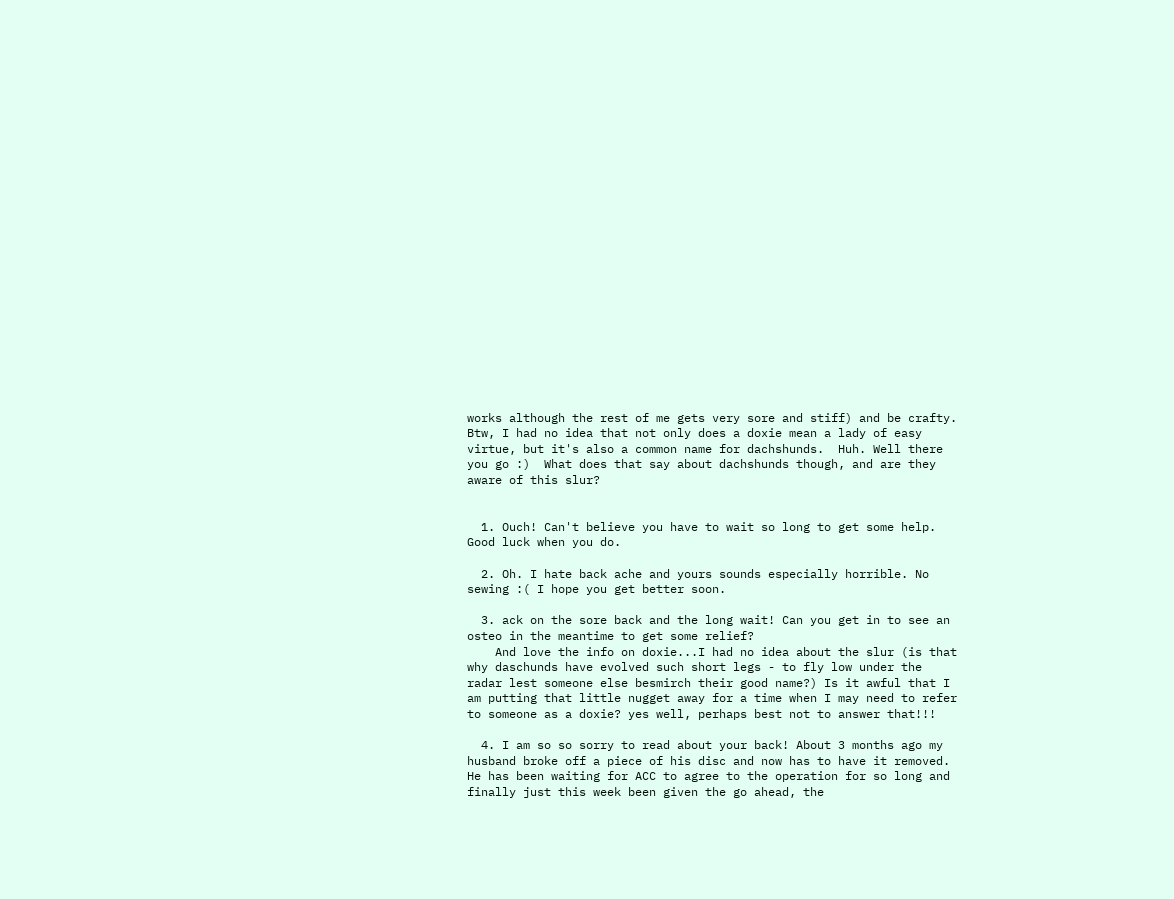works although the rest of me gets very sore and stiff) and be crafty. Btw, I had no idea that not only does a doxie mean a lady of easy virtue, but it's also a common name for dachshunds.  Huh. Well there you go :)  What does that say about dachshunds though, and are they aware of this slur?


  1. Ouch! Can't believe you have to wait so long to get some help. Good luck when you do.

  2. Oh. I hate back ache and yours sounds especially horrible. No sewing :( I hope you get better soon.

  3. ack on the sore back and the long wait! Can you get in to see an osteo in the meantime to get some relief?
    And love the info on doxie...I had no idea about the slur (is that why daschunds have evolved such short legs - to fly low under the radar lest someone else besmirch their good name?) Is it awful that I am putting that little nugget away for a time when I may need to refer to someone as a doxie? yes well, perhaps best not to answer that!!!

  4. I am so so sorry to read about your back! About 3 months ago my husband broke off a piece of his disc and now has to have it removed. He has been waiting for ACC to agree to the operation for so long and finally just this week been given the go ahead, the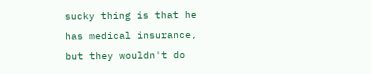sucky thing is that he has medical insurance, but they wouldn't do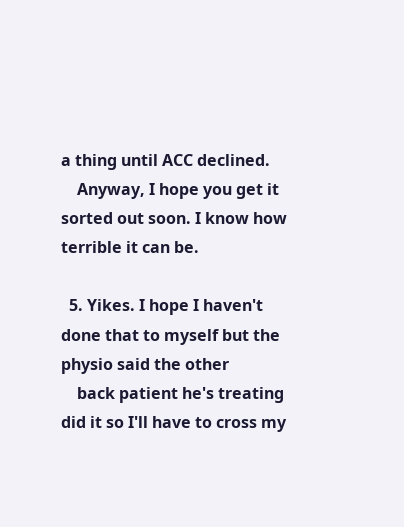a thing until ACC declined.
    Anyway, I hope you get it sorted out soon. I know how terrible it can be.

  5. Yikes. I hope I haven't done that to myself but the physio said the other
    back patient he's treating did it so I'll have to cross my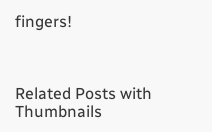fingers!



Related Posts with Thumbnails